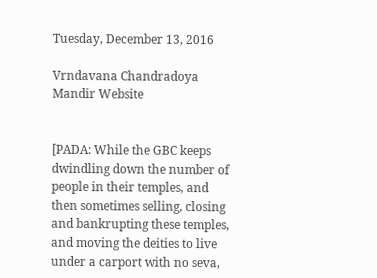Tuesday, December 13, 2016

Vrndavana Chandradoya Mandir Website


[PADA: While the GBC keeps dwindling down the number of people in their temples, and then sometimes selling, closing and bankrupting these temples, and moving the deities to live under a carport with no seva,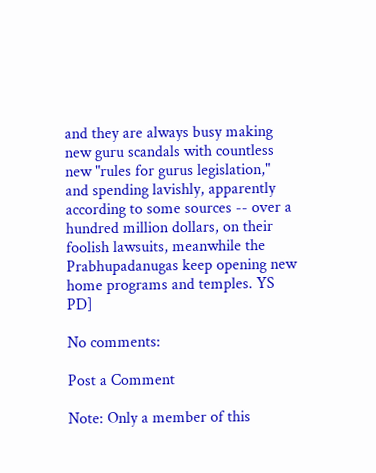and they are always busy making new guru scandals with countless new "rules for gurus legislation," and spending lavishly, apparently according to some sources -- over a hundred million dollars, on their foolish lawsuits, meanwhile the Prabhupadanugas keep opening new home programs and temples. YS PD]

No comments:

Post a Comment

Note: Only a member of this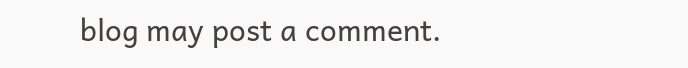blog may post a comment.